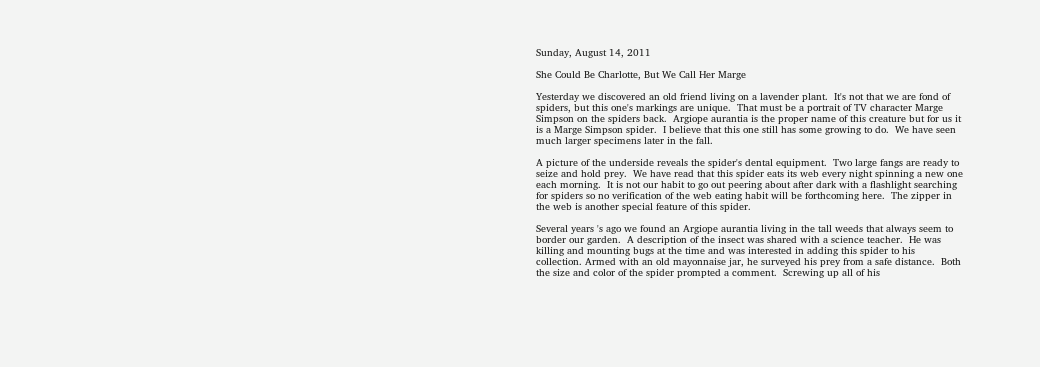Sunday, August 14, 2011

She Could Be Charlotte, But We Call Her Marge

Yesterday we discovered an old friend living on a lavender plant.  It's not that we are fond of spiders, but this one's markings are unique.  That must be a portrait of TV character Marge Simpson on the spiders back.  Argiope aurantia is the proper name of this creature but for us it is a Marge Simpson spider.  I believe that this one still has some growing to do.  We have seen much larger specimens later in the fall.

A picture of the underside reveals the spider's dental equipment.  Two large fangs are ready to seize and hold prey.  We have read that this spider eats its web every night spinning a new one each morning.  It is not our habit to go out peering about after dark with a flashlight searching for spiders so no verification of the web eating habit will be forthcoming here.  The zipper in the web is another special feature of this spider.

Several years 's ago we found an Argiope aurantia living in the tall weeds that always seem to border our garden.  A description of the insect was shared with a science teacher.  He was killing and mounting bugs at the time and was interested in adding this spider to his collection. Armed with an old mayonnaise jar, he surveyed his prey from a safe distance.  Both the size and color of the spider prompted a comment.  Screwing up all of his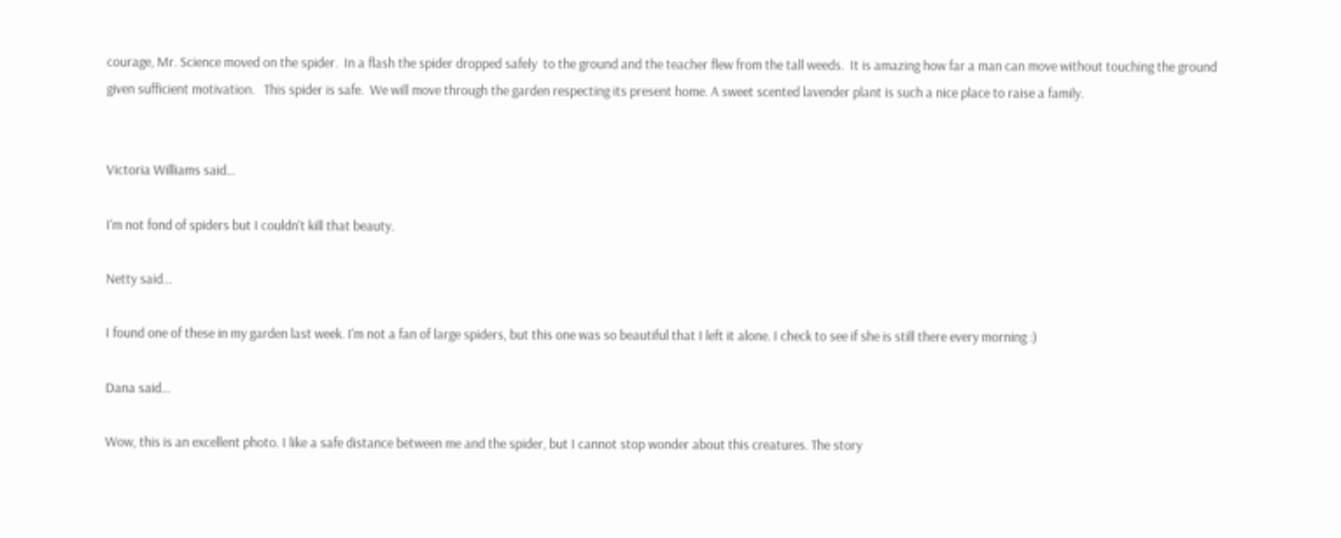courage, Mr. Science moved on the spider.  In a flash the spider dropped safely  to the ground and the teacher flew from the tall weeds.  It is amazing how far a man can move without touching the ground given sufficient motivation.   This spider is safe.  We will move through the garden respecting its present home. A sweet scented lavender plant is such a nice place to raise a family.


Victoria Williams said...

I'm not fond of spiders but I couldn't kill that beauty.

Netty said...

I found one of these in my garden last week. I'm not a fan of large spiders, but this one was so beautiful that I left it alone. I check to see if she is still there every morning :)

Dana said...

Wow, this is an excellent photo. I like a safe distance between me and the spider, but I cannot stop wonder about this creatures. The story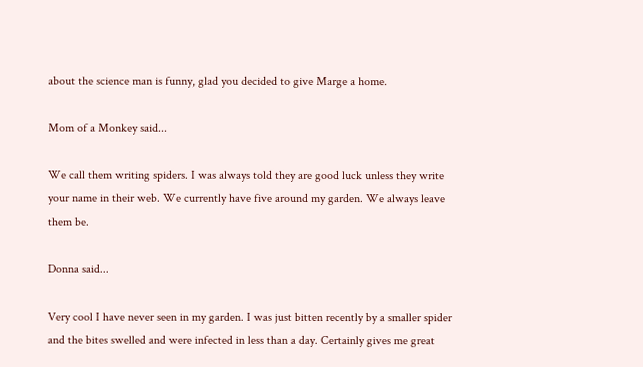about the science man is funny, glad you decided to give Marge a home.

Mom of a Monkey said...

We call them writing spiders. I was always told they are good luck unless they write your name in their web. We currently have five around my garden. We always leave them be.

Donna said...

Very cool I have never seen in my garden. I was just bitten recently by a smaller spider and the bites swelled and were infected in less than a day. Certainly gives me great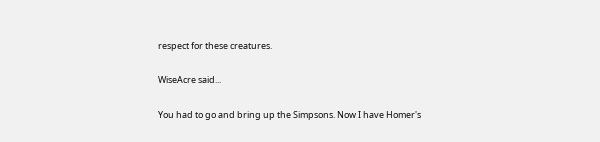respect for these creatures.

WiseAcre said...

You had to go and bring up the Simpsons. Now I have Homer's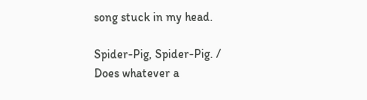song stuck in my head.

Spider-Pig, Spider-Pig. / Does whatever a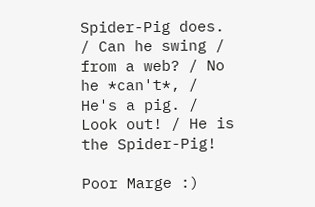Spider-Pig does. / Can he swing / from a web? / No he *can't*, / He's a pig. / Look out! / He is the Spider-Pig!

Poor Marge :)